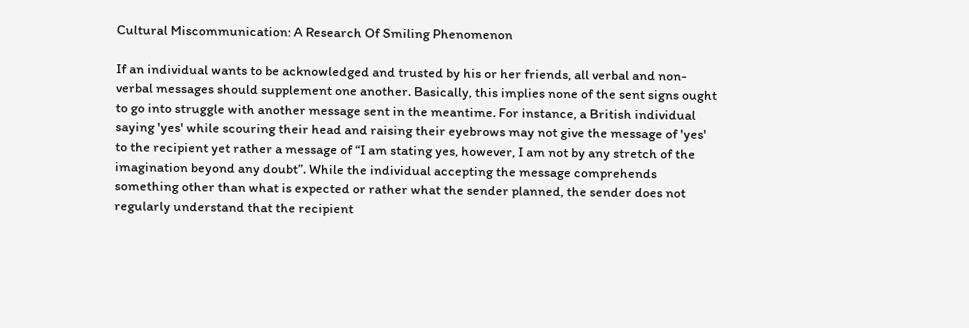Cultural Miscommunication: A Research Of Smiling Phenomenon

If an individual wants to be acknowledged and trusted by his or her friends, all verbal and non-verbal messages should supplement one another. Basically, this implies none of the sent signs ought to go into struggle with another message sent in the meantime. For instance, a British individual saying 'yes' while scouring their head and raising their eyebrows may not give the message of 'yes' to the recipient yet rather a message of “I am stating yes, however, I am not by any stretch of the imagination beyond any doubt”. While the individual accepting the message comprehends something other than what is expected or rather what the sender planned, the sender does not regularly understand that the recipient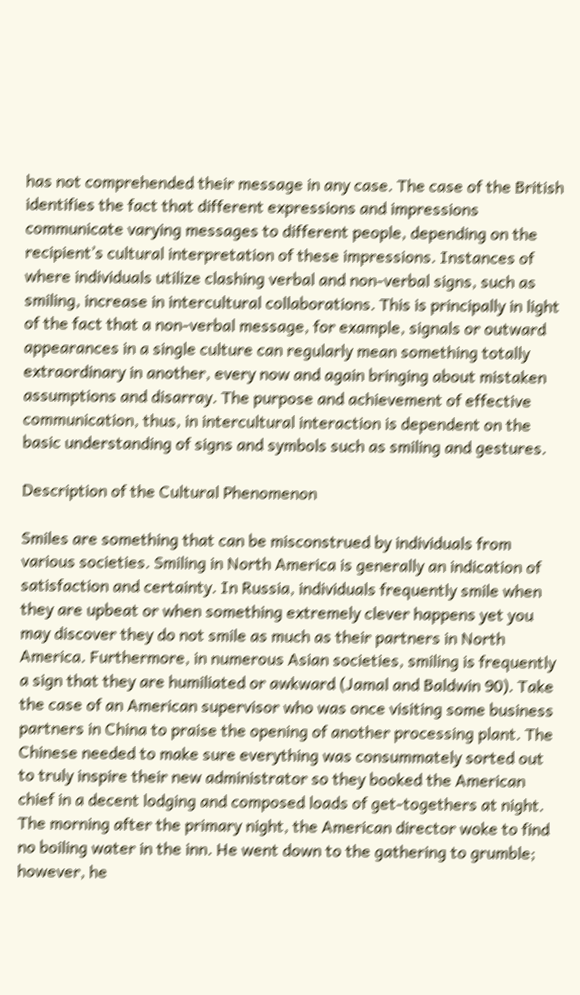has not comprehended their message in any case. The case of the British identifies the fact that different expressions and impressions communicate varying messages to different people, depending on the recipient’s cultural interpretation of these impressions. Instances of where individuals utilize clashing verbal and non-verbal signs, such as smiling, increase in intercultural collaborations. This is principally in light of the fact that a non-verbal message, for example, signals or outward appearances in a single culture can regularly mean something totally extraordinary in another, every now and again bringing about mistaken assumptions and disarray. The purpose and achievement of effective communication, thus, in intercultural interaction is dependent on the basic understanding of signs and symbols such as smiling and gestures.

Description of the Cultural Phenomenon

Smiles are something that can be misconstrued by individuals from various societies. Smiling in North America is generally an indication of satisfaction and certainty. In Russia, individuals frequently smile when they are upbeat or when something extremely clever happens yet you may discover they do not smile as much as their partners in North America. Furthermore, in numerous Asian societies, smiling is frequently a sign that they are humiliated or awkward (Jamal and Baldwin 90). Take the case of an American supervisor who was once visiting some business partners in China to praise the opening of another processing plant. The Chinese needed to make sure everything was consummately sorted out to truly inspire their new administrator so they booked the American chief in a decent lodging and composed loads of get-togethers at night. The morning after the primary night, the American director woke to find no boiling water in the inn. He went down to the gathering to grumble; however, he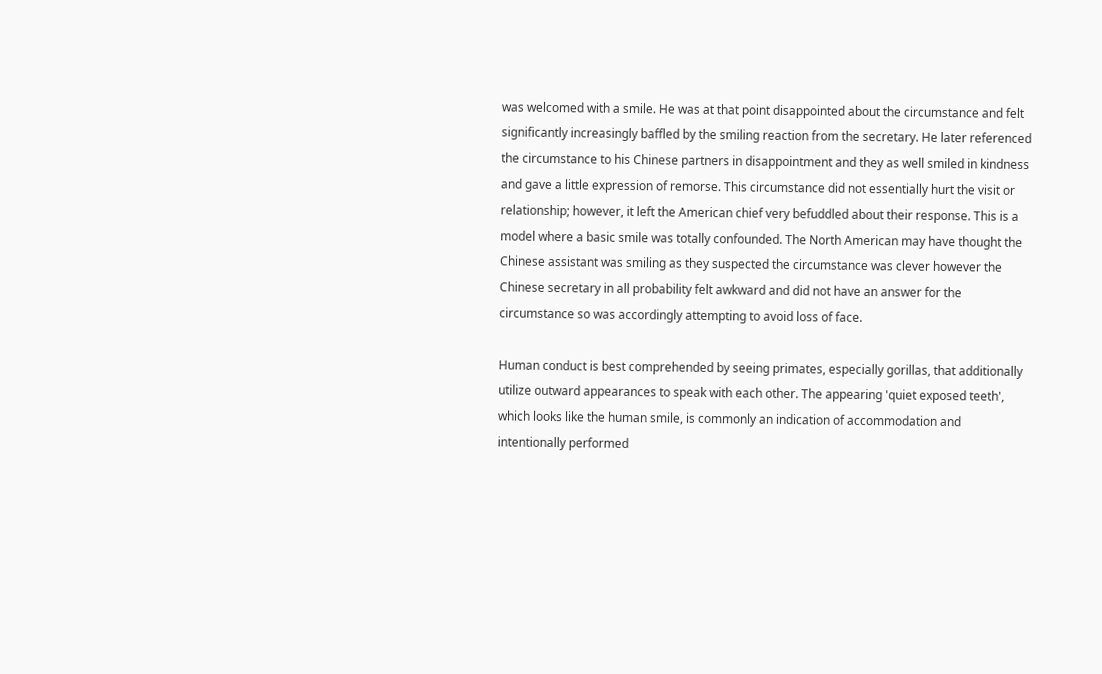was welcomed with a smile. He was at that point disappointed about the circumstance and felt significantly increasingly baffled by the smiling reaction from the secretary. He later referenced the circumstance to his Chinese partners in disappointment and they as well smiled in kindness and gave a little expression of remorse. This circumstance did not essentially hurt the visit or relationship; however, it left the American chief very befuddled about their response. This is a model where a basic smile was totally confounded. The North American may have thought the Chinese assistant was smiling as they suspected the circumstance was clever however the Chinese secretary in all probability felt awkward and did not have an answer for the circumstance so was accordingly attempting to avoid loss of face.

Human conduct is best comprehended by seeing primates, especially gorillas, that additionally utilize outward appearances to speak with each other. The appearing 'quiet exposed teeth', which looks like the human smile, is commonly an indication of accommodation and intentionally performed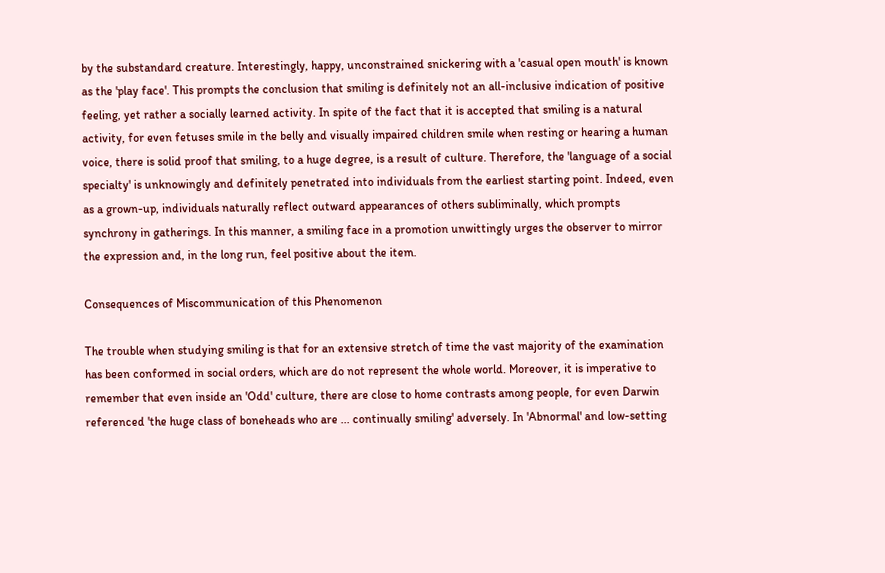by the substandard creature. Interestingly, happy, unconstrained snickering with a 'casual open mouth' is known as the 'play face'. This prompts the conclusion that smiling is definitely not an all-inclusive indication of positive feeling, yet rather a socially learned activity. In spite of the fact that it is accepted that smiling is a natural activity, for even fetuses smile in the belly and visually impaired children smile when resting or hearing a human voice, there is solid proof that smiling, to a huge degree, is a result of culture. Therefore, the 'language of a social specialty' is unknowingly and definitely penetrated into individuals from the earliest starting point. Indeed, even as a grown-up, individuals naturally reflect outward appearances of others subliminally, which prompts synchrony in gatherings. In this manner, a smiling face in a promotion unwittingly urges the observer to mirror the expression and, in the long run, feel positive about the item.

Consequences of Miscommunication of this Phenomenon

The trouble when studying smiling is that for an extensive stretch of time the vast majority of the examination has been conformed in social orders, which are do not represent the whole world. Moreover, it is imperative to remember that even inside an 'Odd' culture, there are close to home contrasts among people, for even Darwin referenced 'the huge class of boneheads who are ... continually smiling' adversely. In 'Abnormal' and low-setting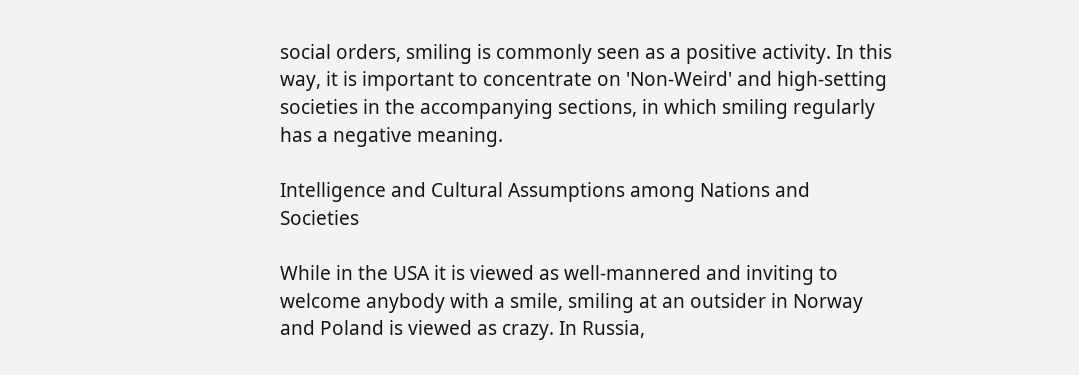social orders, smiling is commonly seen as a positive activity. In this way, it is important to concentrate on 'Non-Weird' and high-setting societies in the accompanying sections, in which smiling regularly has a negative meaning.

Intelligence and Cultural Assumptions among Nations and Societies

While in the USA it is viewed as well-mannered and inviting to welcome anybody with a smile, smiling at an outsider in Norway and Poland is viewed as crazy. In Russia,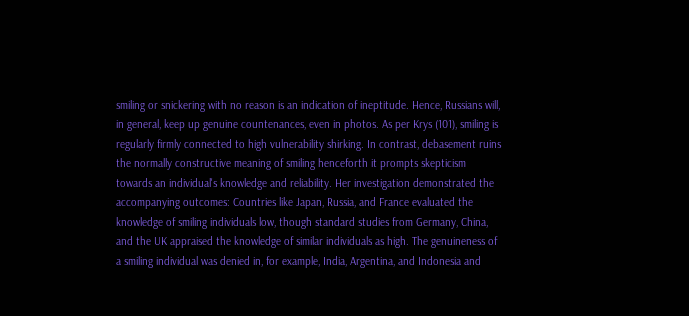smiling or snickering with no reason is an indication of ineptitude. Hence, Russians will, in general, keep up genuine countenances, even in photos. As per Krys (101), smiling is regularly firmly connected to high vulnerability shirking. In contrast, debasement ruins the normally constructive meaning of smiling henceforth it prompts skepticism towards an individual's knowledge and reliability. Her investigation demonstrated the accompanying outcomes: Countries like Japan, Russia, and France evaluated the knowledge of smiling individuals low, though standard studies from Germany, China, and the UK appraised the knowledge of similar individuals as high. The genuineness of a smiling individual was denied in, for example, India, Argentina, and Indonesia and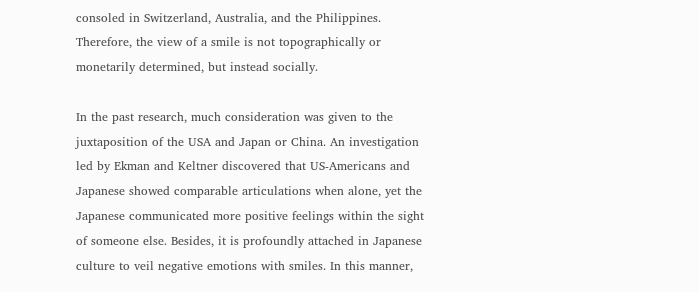consoled in Switzerland, Australia, and the Philippines. Therefore, the view of a smile is not topographically or monetarily determined, but instead socially.

In the past research, much consideration was given to the juxtaposition of the USA and Japan or China. An investigation led by Ekman and Keltner discovered that US-Americans and Japanese showed comparable articulations when alone, yet the Japanese communicated more positive feelings within the sight of someone else. Besides, it is profoundly attached in Japanese culture to veil negative emotions with smiles. In this manner,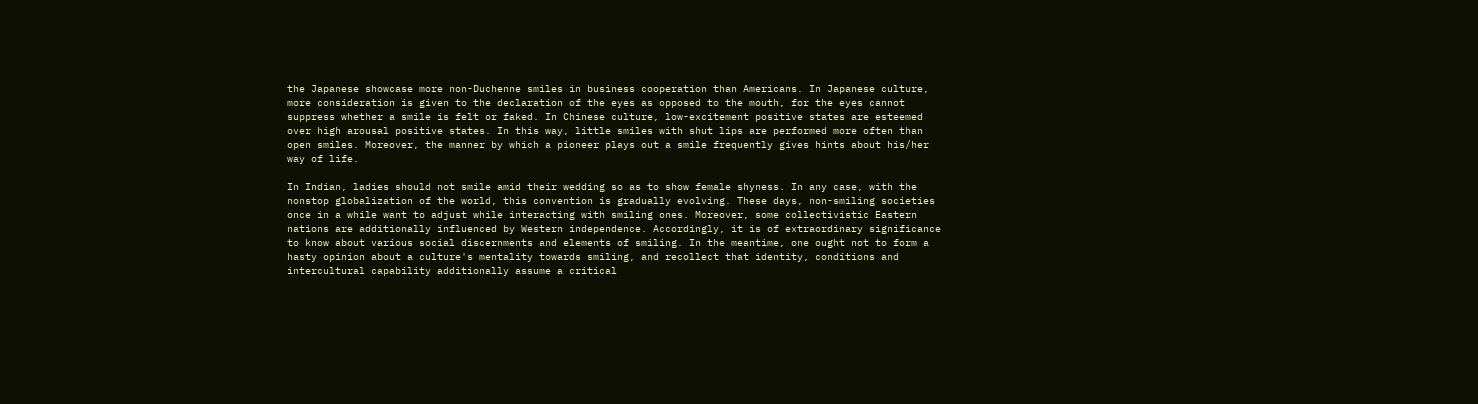the Japanese showcase more non-Duchenne smiles in business cooperation than Americans. In Japanese culture, more consideration is given to the declaration of the eyes as opposed to the mouth, for the eyes cannot suppress whether a smile is felt or faked. In Chinese culture, low-excitement positive states are esteemed over high arousal positive states. In this way, little smiles with shut lips are performed more often than open smiles. Moreover, the manner by which a pioneer plays out a smile frequently gives hints about his/her way of life.

In Indian, ladies should not smile amid their wedding so as to show female shyness. In any case, with the nonstop globalization of the world, this convention is gradually evolving. These days, non-smiling societies once in a while want to adjust while interacting with smiling ones. Moreover, some collectivistic Eastern nations are additionally influenced by Western independence. Accordingly, it is of extraordinary significance to know about various social discernments and elements of smiling. In the meantime, one ought not to form a hasty opinion about a culture's mentality towards smiling, and recollect that identity, conditions and intercultural capability additionally assume a critical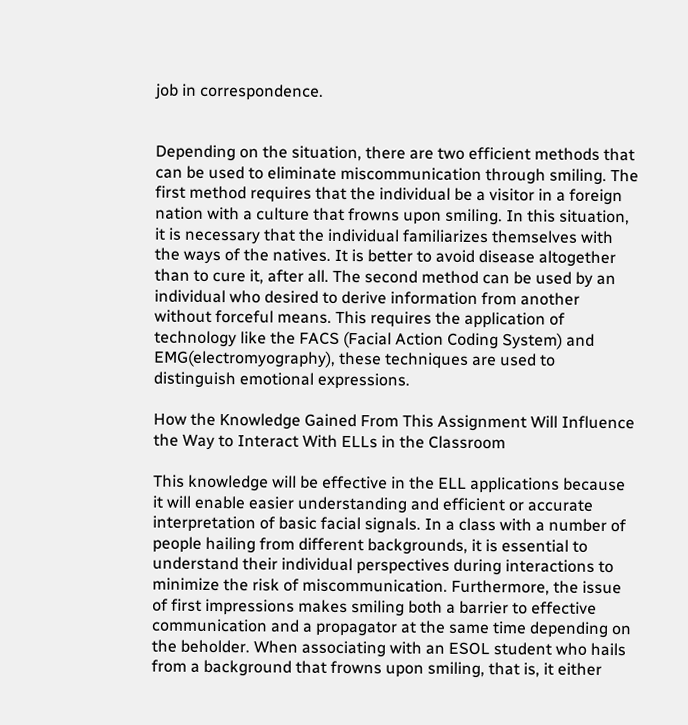job in correspondence.


Depending on the situation, there are two efficient methods that can be used to eliminate miscommunication through smiling. The first method requires that the individual be a visitor in a foreign nation with a culture that frowns upon smiling. In this situation, it is necessary that the individual familiarizes themselves with the ways of the natives. It is better to avoid disease altogether than to cure it, after all. The second method can be used by an individual who desired to derive information from another without forceful means. This requires the application of technology like the FACS (Facial Action Coding System) and EMG(electromyography), these techniques are used to distinguish emotional expressions.

How the Knowledge Gained From This Assignment Will Influence the Way to Interact With ELLs in the Classroom

This knowledge will be effective in the ELL applications because it will enable easier understanding and efficient or accurate interpretation of basic facial signals. In a class with a number of people hailing from different backgrounds, it is essential to understand their individual perspectives during interactions to minimize the risk of miscommunication. Furthermore, the issue of first impressions makes smiling both a barrier to effective communication and a propagator at the same time depending on the beholder. When associating with an ESOL student who hails from a background that frowns upon smiling, that is, it either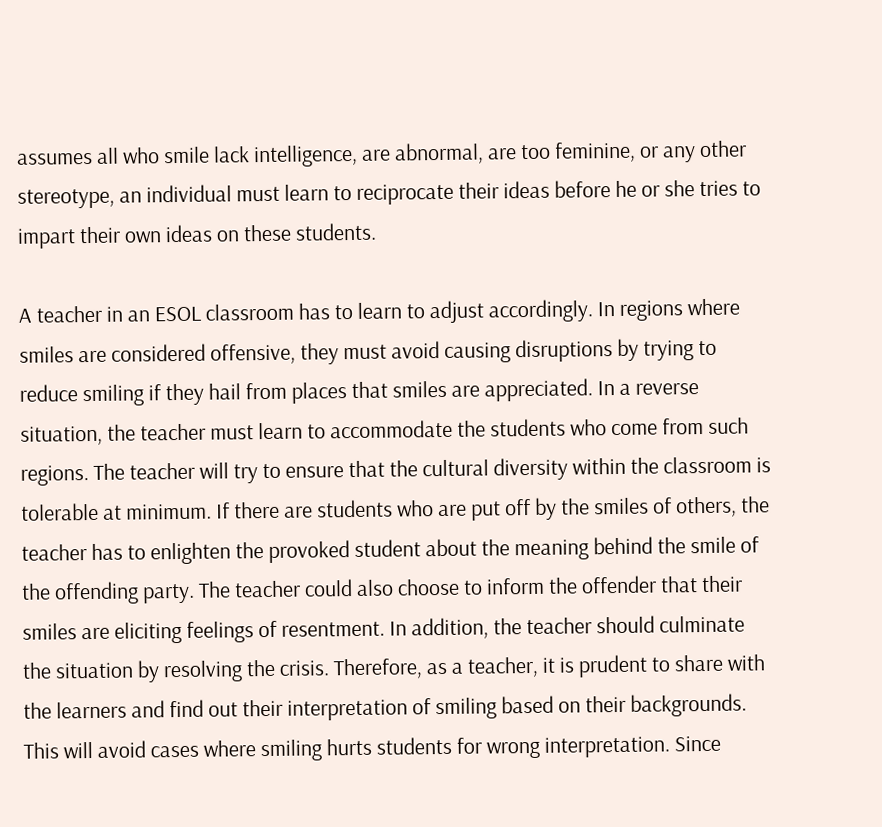assumes all who smile lack intelligence, are abnormal, are too feminine, or any other stereotype, an individual must learn to reciprocate their ideas before he or she tries to impart their own ideas on these students.

A teacher in an ESOL classroom has to learn to adjust accordingly. In regions where smiles are considered offensive, they must avoid causing disruptions by trying to reduce smiling if they hail from places that smiles are appreciated. In a reverse situation, the teacher must learn to accommodate the students who come from such regions. The teacher will try to ensure that the cultural diversity within the classroom is tolerable at minimum. If there are students who are put off by the smiles of others, the teacher has to enlighten the provoked student about the meaning behind the smile of the offending party. The teacher could also choose to inform the offender that their smiles are eliciting feelings of resentment. In addition, the teacher should culminate the situation by resolving the crisis. Therefore, as a teacher, it is prudent to share with the learners and find out their interpretation of smiling based on their backgrounds. This will avoid cases where smiling hurts students for wrong interpretation. Since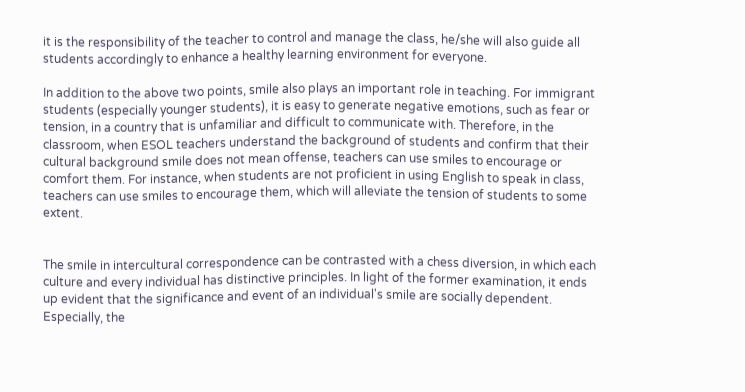it is the responsibility of the teacher to control and manage the class, he/she will also guide all students accordingly to enhance a healthy learning environment for everyone.

In addition to the above two points, smile also plays an important role in teaching. For immigrant students (especially younger students), it is easy to generate negative emotions, such as fear or tension, in a country that is unfamiliar and difficult to communicate with. Therefore, in the classroom, when ESOL teachers understand the background of students and confirm that their cultural background smile does not mean offense, teachers can use smiles to encourage or comfort them. For instance, when students are not proficient in using English to speak in class, teachers can use smiles to encourage them, which will alleviate the tension of students to some extent.


The smile in intercultural correspondence can be contrasted with a chess diversion, in which each culture and every individual has distinctive principles. In light of the former examination, it ends up evident that the significance and event of an individual's smile are socially dependent. Especially, the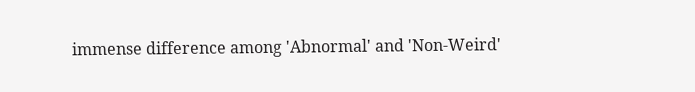immense difference among 'Abnormal' and 'Non-Weird'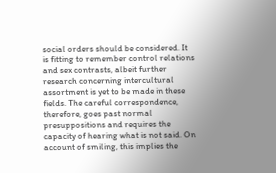social orders should be considered. It is fitting to remember control relations and sex contrasts, albeit further research concerning intercultural assortment is yet to be made in these fields. The careful correspondence, therefore, goes past normal presuppositions and requires the capacity of hearing what is not said. On account of smiling, this implies the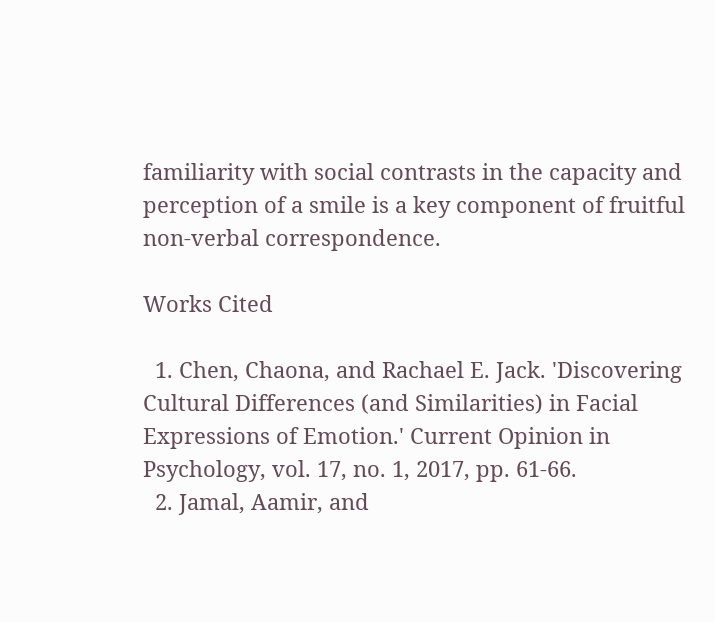familiarity with social contrasts in the capacity and perception of a smile is a key component of fruitful non-verbal correspondence.

Works Cited

  1. Chen, Chaona, and Rachael E. Jack. 'Discovering Cultural Differences (and Similarities) in Facial Expressions of Emotion.' Current Opinion in Psychology, vol. 17, no. 1, 2017, pp. 61-66.
  2. Jamal, Aamir, and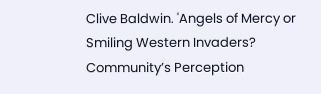Clive Baldwin. 'Angels of Mercy or Smiling Western Invaders? Community’s Perception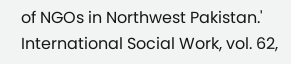of NGOs in Northwest Pakistan.' International Social Work, vol. 62,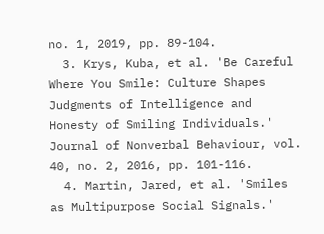no. 1, 2019, pp. 89-104.
  3. Krys, Kuba, et al. 'Be Careful Where You Smile: Culture Shapes Judgments of Intelligence and Honesty of Smiling Individuals.' Journal of Nonverbal Behaviour, vol. 40, no. 2, 2016, pp. 101-116.
  4. Martin, Jared, et al. 'Smiles as Multipurpose Social Signals.'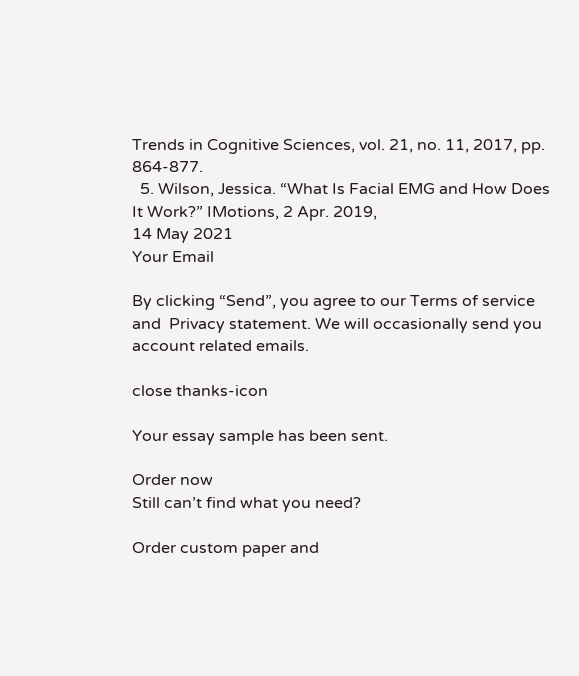Trends in Cognitive Sciences, vol. 21, no. 11, 2017, pp. 864-877.
  5. Wilson, Jessica. “What Is Facial EMG and How Does It Work?” IMotions, 2 Apr. 2019,
14 May 2021
Your Email

By clicking “Send”, you agree to our Terms of service and  Privacy statement. We will occasionally send you account related emails.

close thanks-icon

Your essay sample has been sent.

Order now
Still can’t find what you need?

Order custom paper and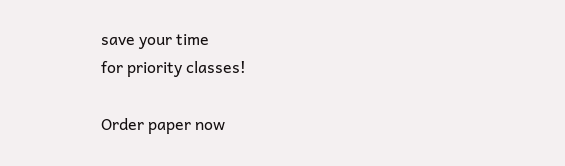save your time
for priority classes!

Order paper now